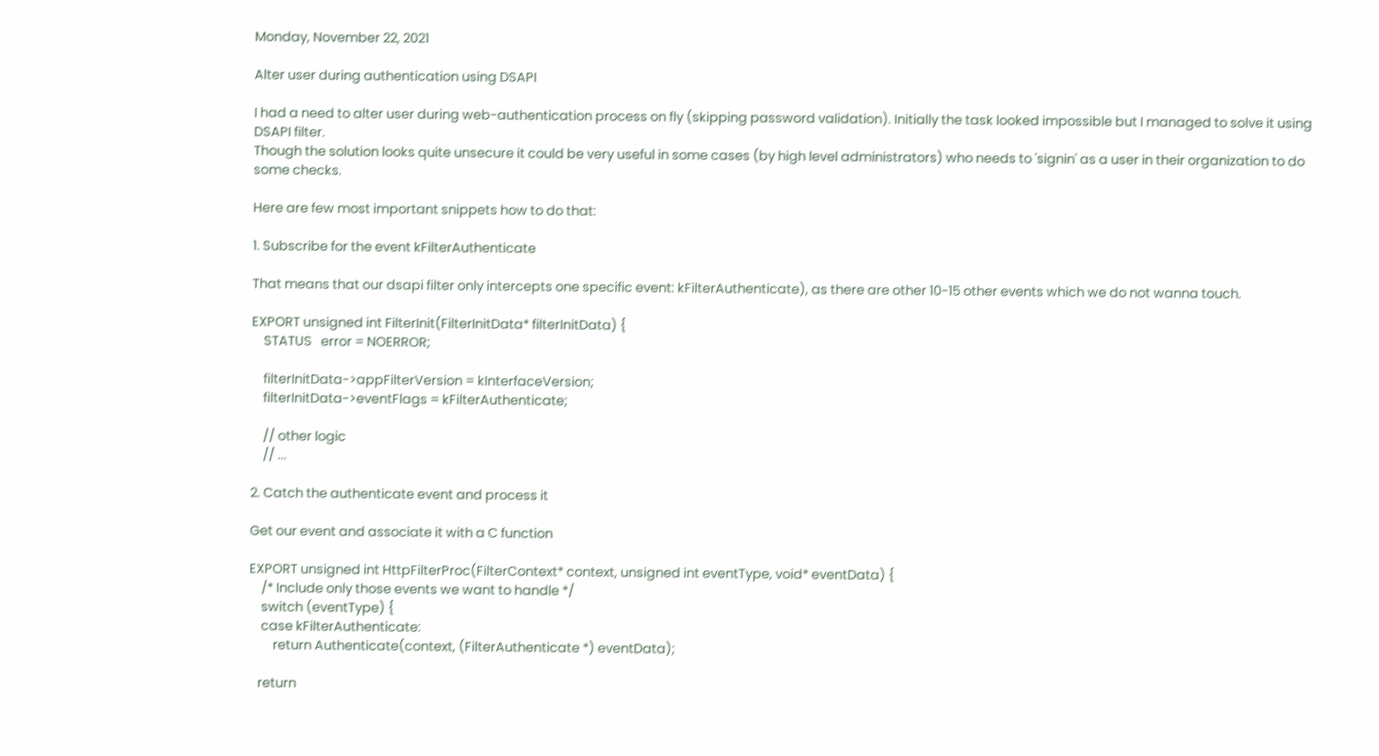Monday, November 22, 2021

Alter user during authentication using DSAPI

I had a need to alter user during web-authentication process on fly (skipping password validation). Initially the task looked impossible but I managed to solve it using DSAPI filter.
Though the solution looks quite unsecure it could be very useful in some cases (by high level administrators) who needs to 'signin' as a user in their organization to do some checks.

Here are few most important snippets how to do that:

1. Subscribe for the event kFilterAuthenticate

That means that our dsapi filter only intercepts one specific event: kFilterAuthenticate), as there are other 10-15 other events which we do not wanna touch.

EXPORT unsigned int FilterInit(FilterInitData* filterInitData) {
    STATUS   error = NOERROR;

    filterInitData->appFilterVersion = kInterfaceVersion;
    filterInitData->eventFlags = kFilterAuthenticate;

    // other logic
    // ...

2. Catch the authenticate event and process it

Get our event and associate it with a C function

EXPORT unsigned int HttpFilterProc(FilterContext* context, unsigned int eventType, void* eventData) {
    /* Include only those events we want to handle */
    switch (eventType) {
    case kFilterAuthenticate:
        return Authenticate(context, (FilterAuthenticate *) eventData);

   return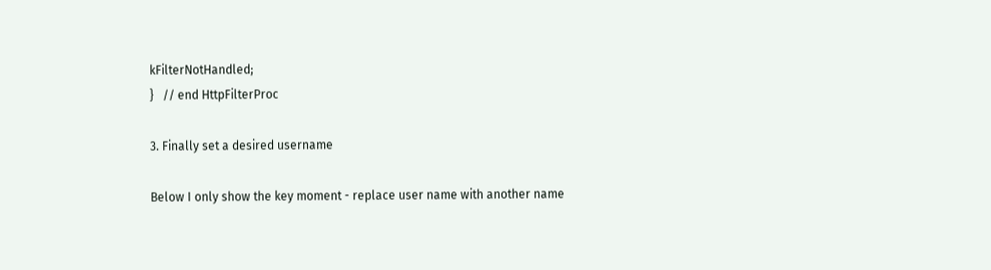kFilterNotHandled;
}   // end HttpFilterProc

3. Finally set a desired username

Below I only show the key moment - replace user name with another name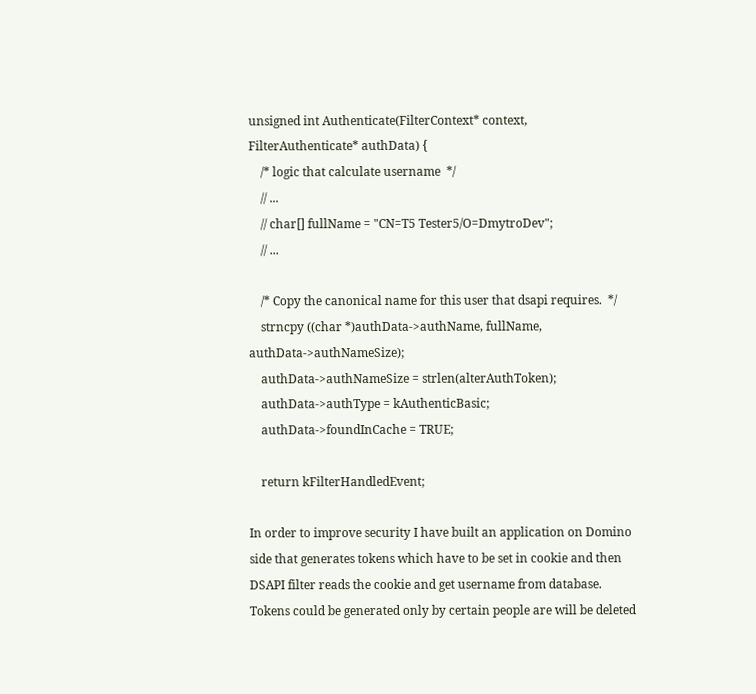unsigned int Authenticate(FilterContext* context, FilterAuthenticate* authData) {
    /* logic that calculate username  */
    // ...
    // char[] fullName = "CN=T5 Tester5/O=DmytroDev";
    // ...

    /* Copy the canonical name for this user that dsapi requires.  */
    strncpy ((char *)authData->authName, fullName, authData->authNameSize);
    authData->authNameSize = strlen(alterAuthToken);
    authData->authType = kAuthenticBasic;
    authData->foundInCache = TRUE;

    return kFilterHandledEvent;

In order to improve security I have built an application on Domino side that generates tokens which have to be set in cookie and then DSAPI filter reads the cookie and get username from database. Tokens could be generated only by certain people are will be deleted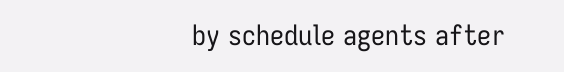by schedule agents after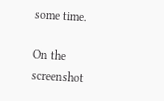some time.

On the screenshot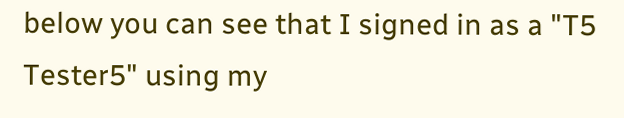below you can see that I signed in as a "T5 Tester5" using my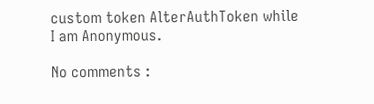custom token AlterAuthToken while I am Anonymous.

No comments :